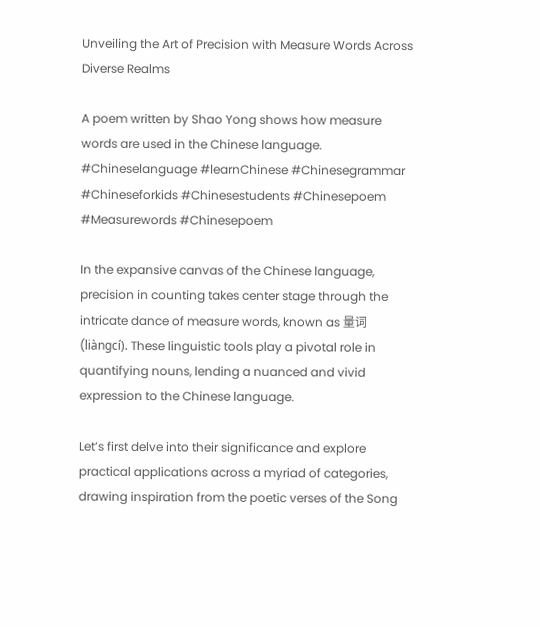Unveiling the Art of Precision with Measure Words Across Diverse Realms

A poem written by Shao Yong shows how measure words are used in the Chinese language. #Chineselanguage #learnChinese #Chinesegrammar #Chineseforkids #Chinesestudents #Chinesepoem #Measurewords #Chinesepoem

In the expansive canvas of the Chinese language, precision in counting takes center stage through the intricate dance of measure words, known as 量词 (liàngcí). These linguistic tools play a pivotal role in quantifying nouns, lending a nuanced and vivid expression to the Chinese language.

Let’s first delve into their significance and explore practical applications across a myriad of categories, drawing inspiration from the poetic verses of the Song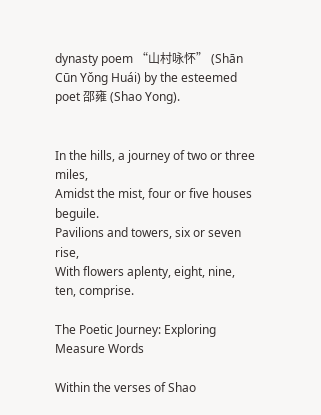dynasty poem “山村咏怀” (Shān Cūn Yǒng Huái) by the esteemed poet 邵雍 (Shao Yong).


In the hills, a journey of two or three miles,
Amidst the mist, four or five houses beguile.
Pavilions and towers, six or seven rise,
With flowers aplenty, eight, nine, ten, comprise.

The Poetic Journey: Exploring Measure Words

Within the verses of Shao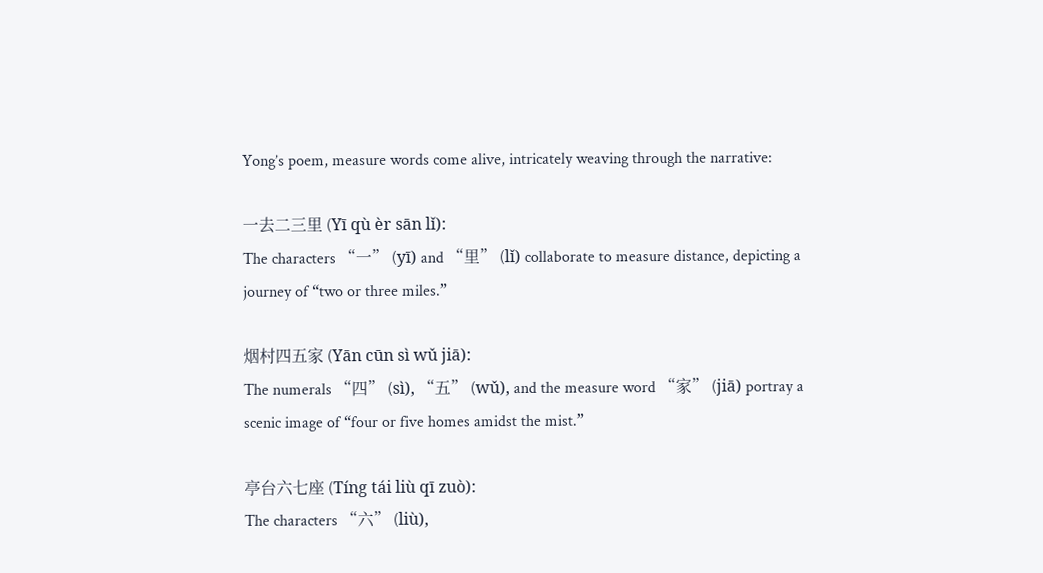Yong’s poem, measure words come alive, intricately weaving through the narrative:

一去二三里 (Yī qù èr sān lǐ):
The characters “一” (yī) and “里” (lǐ) collaborate to measure distance, depicting a journey of “two or three miles.”

烟村四五家 (Yān cūn sì wǔ jiā):
The numerals “四” (sì), “五” (wǔ), and the measure word “家” (jiā) portray a scenic image of “four or five homes amidst the mist.”

亭台六七座 (Tíng tái liù qī zuò):
The characters “六” (liù),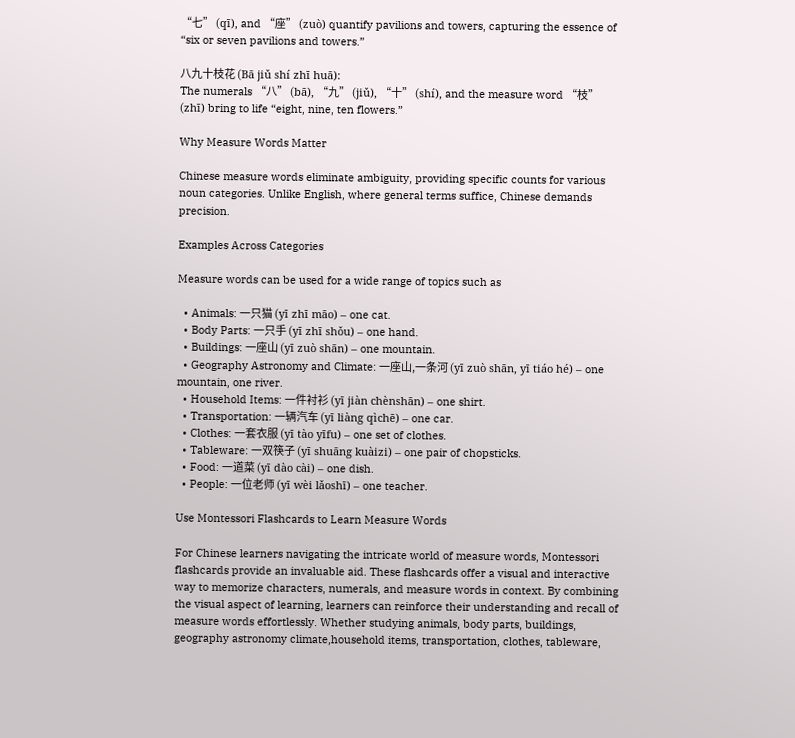“七” (qī), and “座” (zuò) quantify pavilions and towers, capturing the essence of “six or seven pavilions and towers.”

八九十枝花 (Bā jiǔ shí zhī huā):
The numerals “八” (bā), “九” (jiǔ), “十” (shí), and the measure word “枝” (zhī) bring to life “eight, nine, ten flowers.”

Why Measure Words Matter

Chinese measure words eliminate ambiguity, providing specific counts for various noun categories. Unlike English, where general terms suffice, Chinese demands precision.

Examples Across Categories

Measure words can be used for a wide range of topics such as

  • Animals: 一只猫 (yī zhī māo) – one cat.
  • Body Parts: 一只手 (yī zhī shǒu) – one hand.
  • Buildings: 一座山 (yī zuò shān) – one mountain.
  • Geography Astronomy and Climate: 一座山,一条河 (yī zuò shān, yī tiáo hé) – one mountain, one river.
  • Household Items: 一件衬衫 (yī jiàn chènshān) – one shirt.
  • Transportation: 一辆汽车 (yī liàng qìchē) – one car.
  • Clothes: 一套衣服 (yī tào yīfu) – one set of clothes.
  • Tableware: 一双筷子 (yī shuāng kuàizi) – one pair of chopsticks.
  • Food: 一道菜 (yī dào cài) – one dish.
  • People: 一位老师 (yī wèi lǎoshī) – one teacher.

Use Montessori Flashcards to Learn Measure Words

For Chinese learners navigating the intricate world of measure words, Montessori flashcards provide an invaluable aid. These flashcards offer a visual and interactive way to memorize characters, numerals, and measure words in context. By combining the visual aspect of learning, learners can reinforce their understanding and recall of measure words effortlessly. Whether studying animals, body parts, buildings, geography astronomy climate,household items, transportation, clothes, tableware,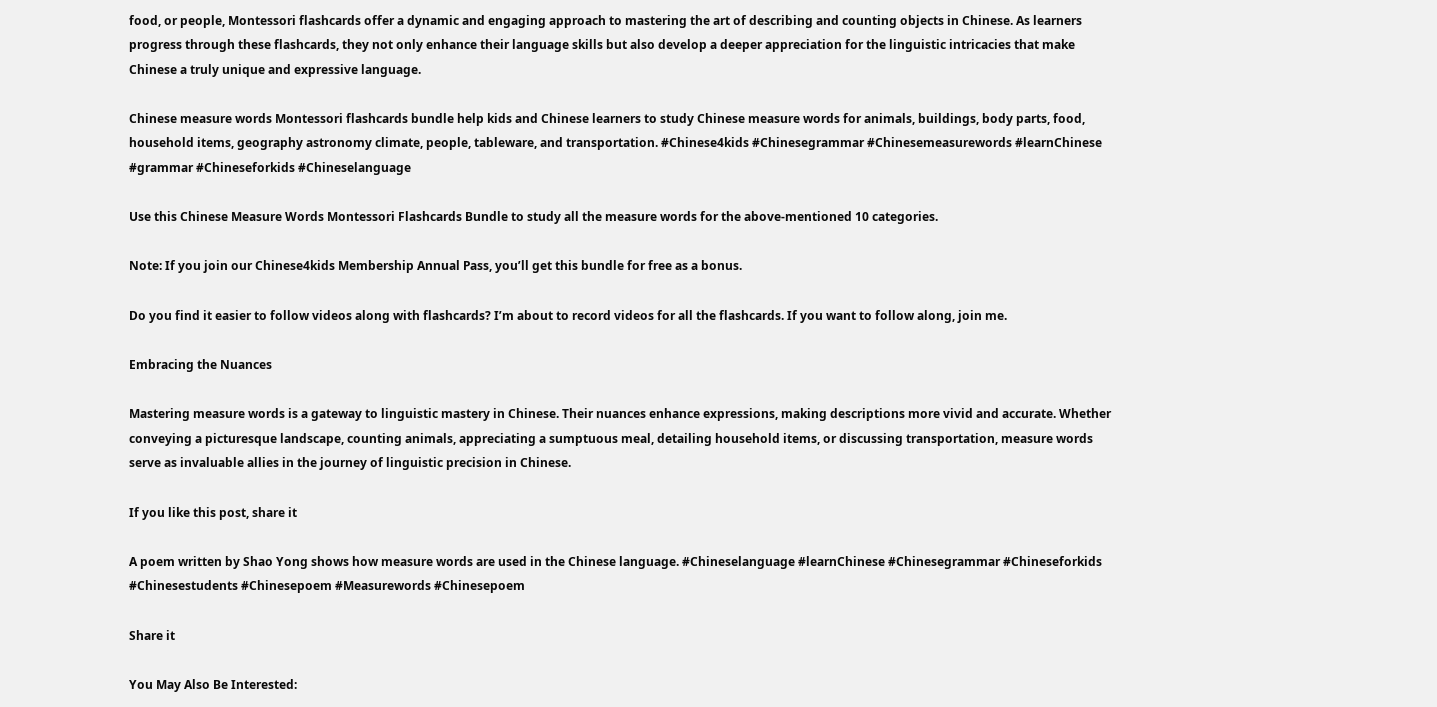food, or people, Montessori flashcards offer a dynamic and engaging approach to mastering the art of describing and counting objects in Chinese. As learners progress through these flashcards, they not only enhance their language skills but also develop a deeper appreciation for the linguistic intricacies that make Chinese a truly unique and expressive language.

Chinese measure words Montessori flashcards bundle help kids and Chinese learners to study Chinese measure words for animals, buildings, body parts, food, household items, geography astronomy climate, people, tableware, and transportation. #Chinese4kids #Chinesegrammar #Chinesemeasurewords #learnChinese #grammar #Chineseforkids #Chineselanguage

Use this Chinese Measure Words Montessori Flashcards Bundle to study all the measure words for the above-mentioned 10 categories.

Note: If you join our Chinese4kids Membership Annual Pass, you’ll get this bundle for free as a bonus.

Do you find it easier to follow videos along with flashcards? I’m about to record videos for all the flashcards. If you want to follow along, join me.

Embracing the Nuances

Mastering measure words is a gateway to linguistic mastery in Chinese. Their nuances enhance expressions, making descriptions more vivid and accurate. Whether conveying a picturesque landscape, counting animals, appreciating a sumptuous meal, detailing household items, or discussing transportation, measure words serve as invaluable allies in the journey of linguistic precision in Chinese.

If you like this post, share it

A poem written by Shao Yong shows how measure words are used in the Chinese language. #Chineselanguage #learnChinese #Chinesegrammar #Chineseforkids #Chinesestudents #Chinesepoem #Measurewords #Chinesepoem

Share it

You May Also Be Interested: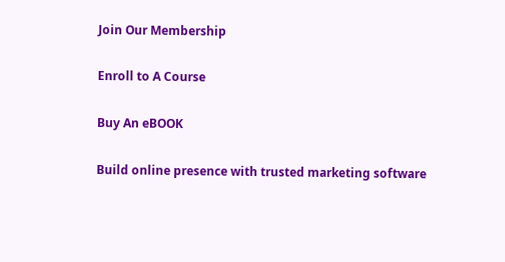Join Our Membership

Enroll to A Course

Buy An eBOOK

Build online presence with trusted marketing software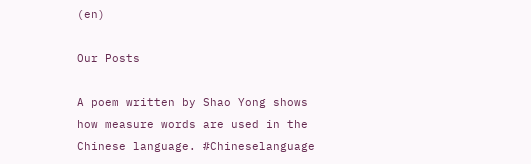(en)

Our Posts

A poem written by Shao Yong shows how measure words are used in the Chinese language. #Chineselanguage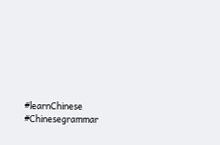#learnChinese #Chinesegrammar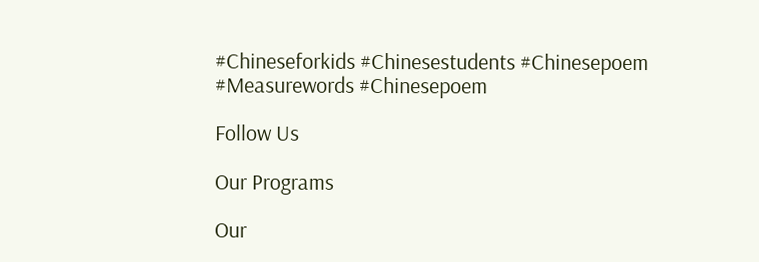#Chineseforkids #Chinesestudents #Chinesepoem #Measurewords #Chinesepoem

Follow Us

Our Programs

Our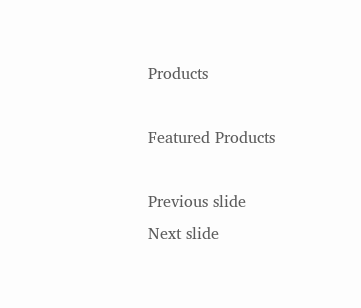Products

Featured Products

Previous slide
Next slide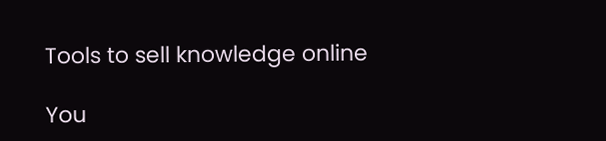Tools to sell knowledge online

You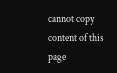cannot copy content of this page